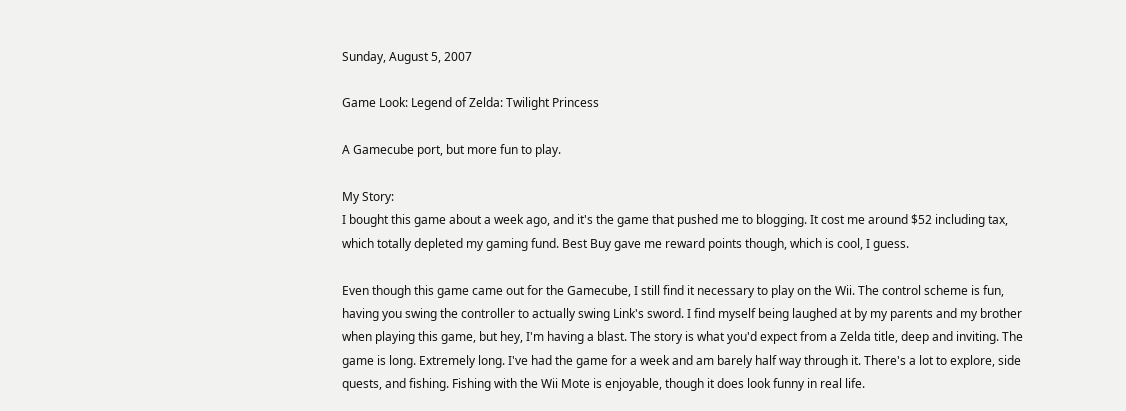Sunday, August 5, 2007

Game Look: Legend of Zelda: Twilight Princess

A Gamecube port, but more fun to play.

My Story:
I bought this game about a week ago, and it's the game that pushed me to blogging. It cost me around $52 including tax, which totally depleted my gaming fund. Best Buy gave me reward points though, which is cool, I guess.

Even though this game came out for the Gamecube, I still find it necessary to play on the Wii. The control scheme is fun, having you swing the controller to actually swing Link's sword. I find myself being laughed at by my parents and my brother when playing this game, but hey, I'm having a blast. The story is what you'd expect from a Zelda title, deep and inviting. The game is long. Extremely long. I've had the game for a week and am barely half way through it. There's a lot to explore, side quests, and fishing. Fishing with the Wii Mote is enjoyable, though it does look funny in real life.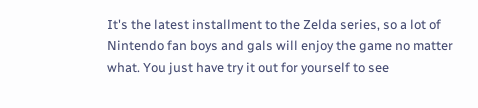It's the latest installment to the Zelda series, so a lot of Nintendo fan boys and gals will enjoy the game no matter what. You just have try it out for yourself to see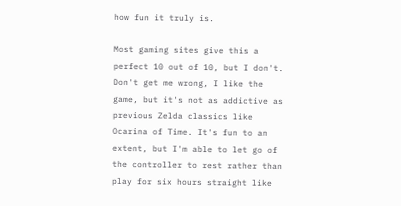how fun it truly is.

Most gaming sites give this a perfect 10 out of 10, but I don't. Don't get me wrong, I like the game, but it's not as addictive as previous Zelda classics like Ocarina of Time. It's fun to an extent, but I'm able to let go of the controller to rest rather than play for six hours straight like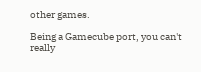other games.

Being a Gamecube port, you can't really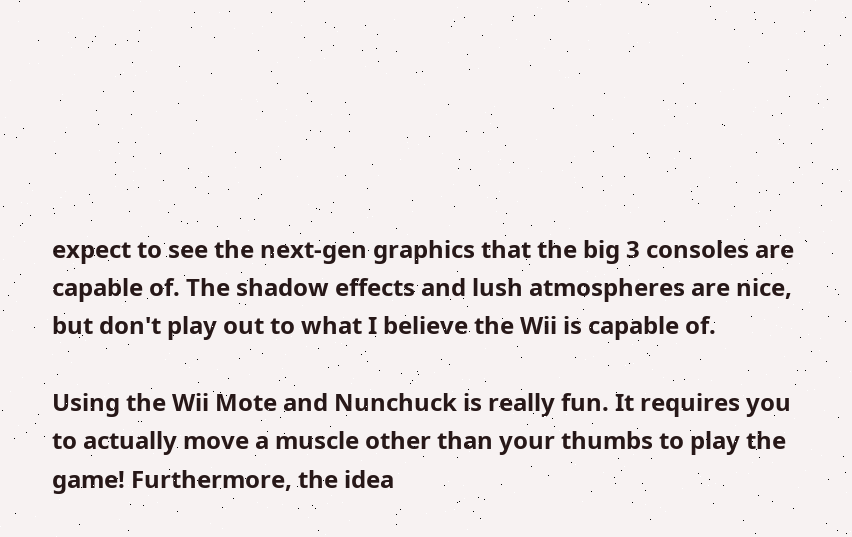expect to see the next-gen graphics that the big 3 consoles are capable of. The shadow effects and lush atmospheres are nice, but don't play out to what I believe the Wii is capable of.

Using the Wii Mote and Nunchuck is really fun. It requires you to actually move a muscle other than your thumbs to play the game! Furthermore, the idea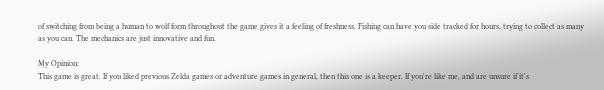of switching from being a human to wolf form throughout the game gives it a feeling of freshness. Fishing can have you side tracked for hours, trying to collect as many as you can. The mechanics are just innovative and fun.

My Opinion:
This game is great. If you liked previous Zelda games or adventure games in general, then this one is a keeper. If you're like me, and are unsure if it's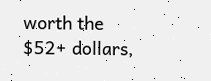worth the $52+ dollars,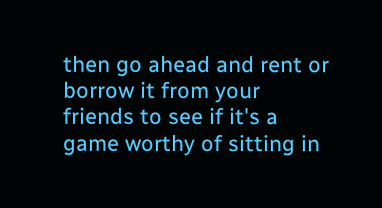then go ahead and rent or borrow it from your friends to see if it's a game worthy of sitting in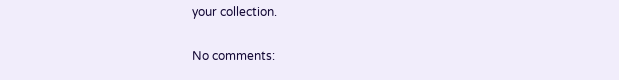your collection.

No comments: